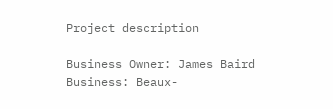Project description

Business Owner: James Baird
Business: Beaux-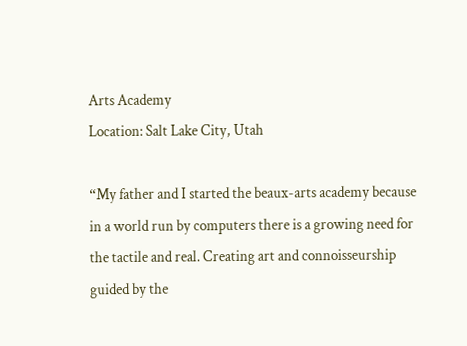Arts Academy
Location: Salt Lake City, Utah

“My father and I started the beaux-arts academy because in a world run by computers there is a growing need for the tactile and real. Creating art and connoisseurship guided by the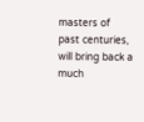masters of past centuries, will bring back a much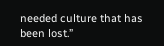needed culture that has been lost.”